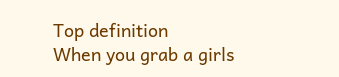Top definition
When you grab a girls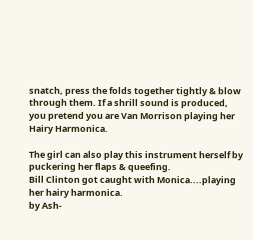snatch, press the folds together tightly & blow through them. If a shrill sound is produced, you pretend you are Van Morrison playing her Hairy Harmonica.

The girl can also play this instrument herself by puckering her flaps & queefing.
Bill Clinton got caught with Monica....playing her hairy harmonica.
by Ash-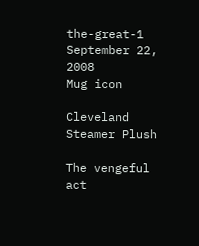the-great-1 September 22, 2008
Mug icon

Cleveland Steamer Plush

The vengeful act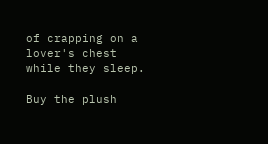of crapping on a lover's chest while they sleep.

Buy the plush